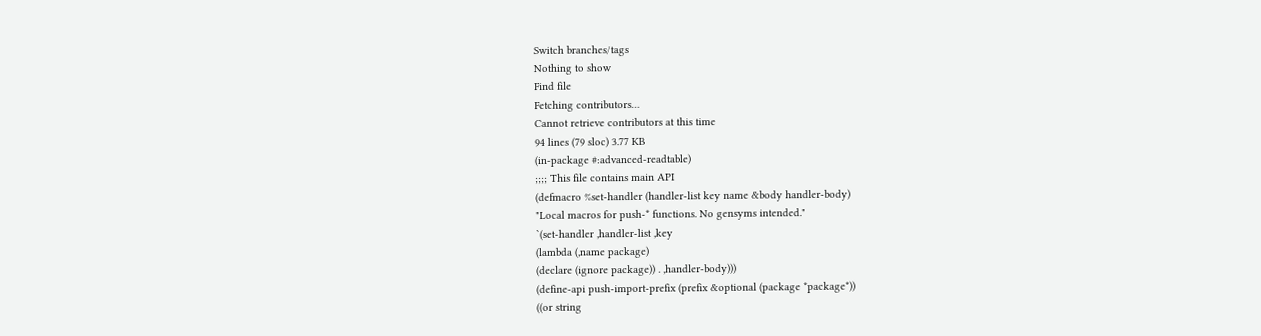Switch branches/tags
Nothing to show
Find file
Fetching contributors…
Cannot retrieve contributors at this time
94 lines (79 sloc) 3.77 KB
(in-package #:advanced-readtable)
;;;; This file contains main API
(defmacro %set-handler (handler-list key name &body handler-body)
"Local macros for push-* functions. No gensyms intended."
`(set-handler ,handler-list ,key
(lambda (,name package)
(declare (ignore package)) . ,handler-body)))
(define-api push-import-prefix (prefix &optional (package *package*))
((or string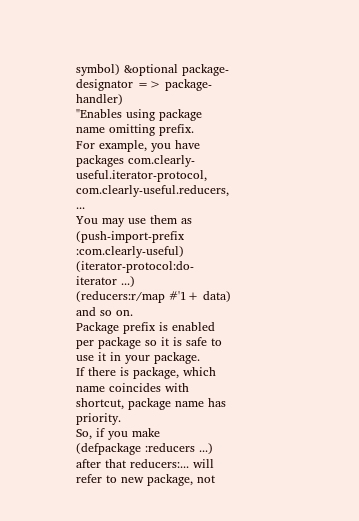symbol) &optional package-designator => package-handler)
"Enables using package name omitting prefix.
For example, you have packages com.clearly-useful.iterator-protocol, com.clearly-useful.reducers, ...
You may use them as
(push-import-prefix :com.clearly-useful)
(iterator-protocol:do-iterator ...)
(reducers:r/map #'1+ data)
and so on.
Package prefix is enabled per package so it is safe to use it in your package.
If there is package, which name coincides with shortcut, package name has priority.
So, if you make
(defpackage :reducers ...)
after that reducers:... will refer to new package, not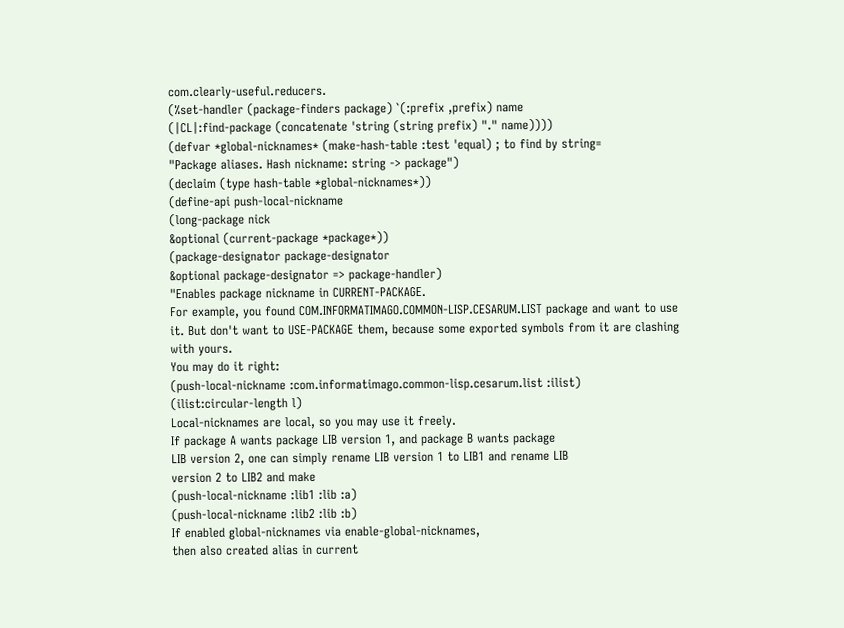com.clearly-useful.reducers.
(%set-handler (package-finders package) `(:prefix ,prefix) name
(|CL|:find-package (concatenate 'string (string prefix) "." name))))
(defvar *global-nicknames* (make-hash-table :test 'equal) ; to find by string=
"Package aliases. Hash nickname: string -> package")
(declaim (type hash-table *global-nicknames*))
(define-api push-local-nickname
(long-package nick
&optional (current-package *package*))
(package-designator package-designator
&optional package-designator => package-handler)
"Enables package nickname in CURRENT-PACKAGE.
For example, you found COM.INFORMATIMAGO.COMMON-LISP.CESARUM.LIST package and want to use
it. But don't want to USE-PACKAGE them, because some exported symbols from it are clashing
with yours.
You may do it right:
(push-local-nickname :com.informatimago.common-lisp.cesarum.list :ilist)
(ilist:circular-length l)
Local-nicknames are local, so you may use it freely.
If package A wants package LIB version 1, and package B wants package
LIB version 2, one can simply rename LIB version 1 to LIB1 and rename LIB
version 2 to LIB2 and make
(push-local-nickname :lib1 :lib :a)
(push-local-nickname :lib2 :lib :b)
If enabled global-nicknames via enable-global-nicknames,
then also created alias in current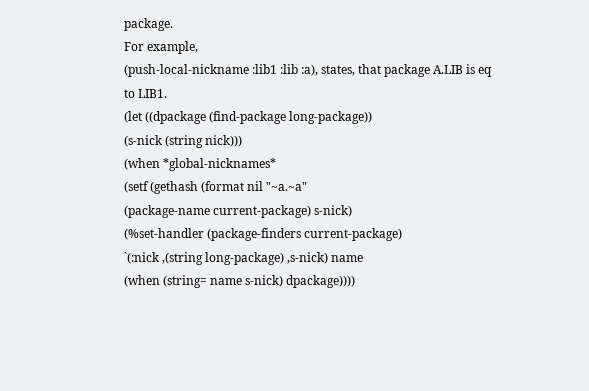package.
For example,
(push-local-nickname :lib1 :lib :a), states, that package A.LIB is eq to LIB1.
(let ((dpackage (find-package long-package))
(s-nick (string nick)))
(when *global-nicknames*
(setf (gethash (format nil "~a.~a"
(package-name current-package) s-nick)
(%set-handler (package-finders current-package)
`(:nick ,(string long-package) ,s-nick) name
(when (string= name s-nick) dpackage))))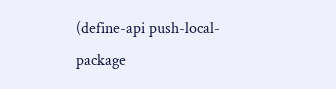(define-api push-local-package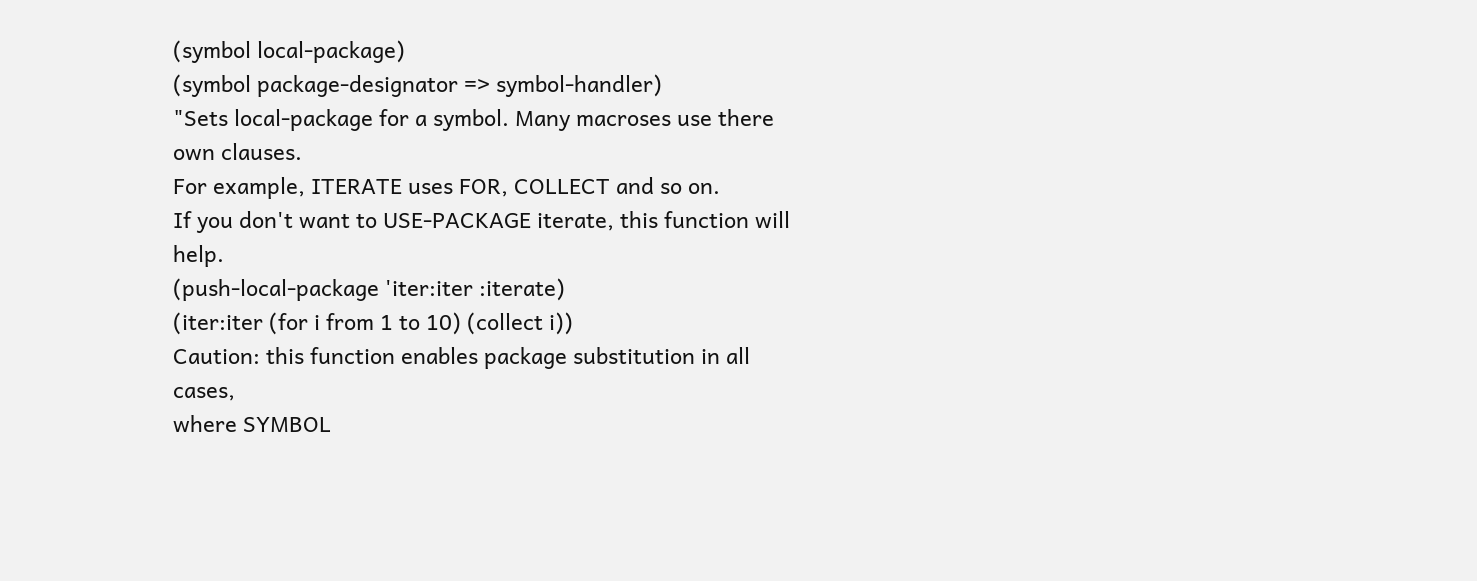(symbol local-package)
(symbol package-designator => symbol-handler)
"Sets local-package for a symbol. Many macroses use there own clauses.
For example, ITERATE uses FOR, COLLECT and so on.
If you don't want to USE-PACKAGE iterate, this function will help.
(push-local-package 'iter:iter :iterate)
(iter:iter (for i from 1 to 10) (collect i))
Caution: this function enables package substitution in all cases,
where SYMBOL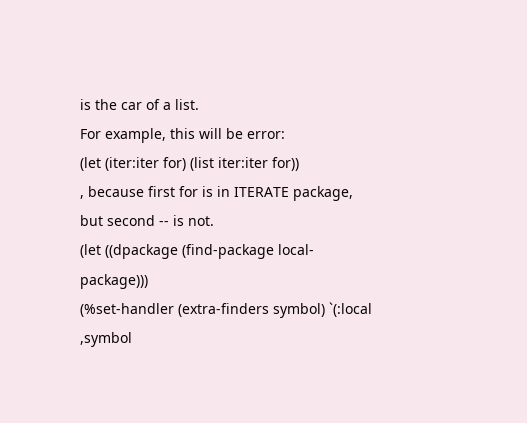is the car of a list.
For example, this will be error:
(let (iter:iter for) (list iter:iter for))
, because first for is in ITERATE package, but second -- is not.
(let ((dpackage (find-package local-package)))
(%set-handler (extra-finders symbol) `(:local ,symbol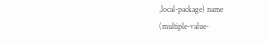,local-package) name
(multiple-value-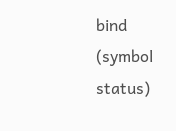bind (symbol status)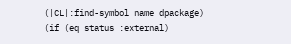(|CL|:find-symbol name dpackage)
(if (eq status :external)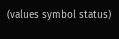(values symbol status)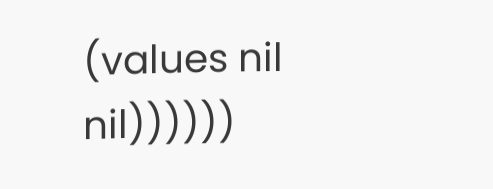(values nil nil))))))